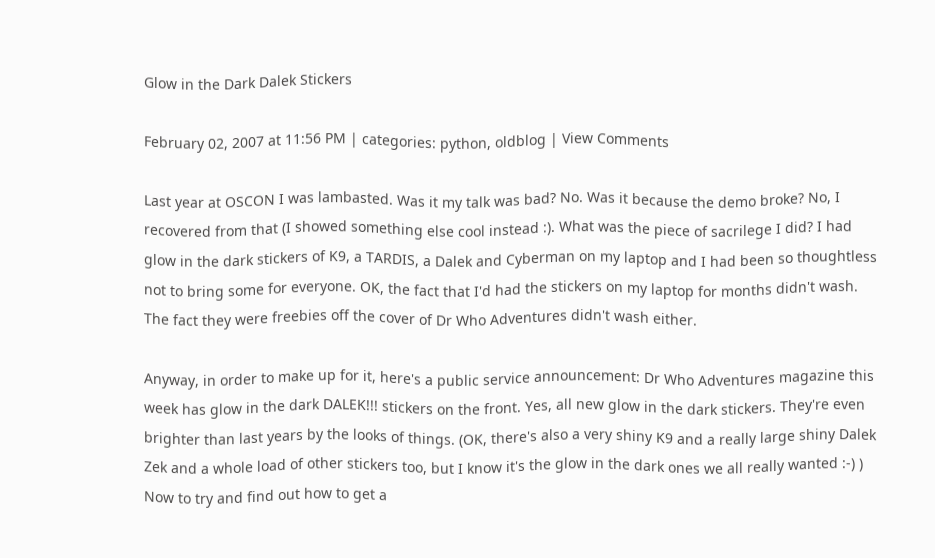Glow in the Dark Dalek Stickers

February 02, 2007 at 11:56 PM | categories: python, oldblog | View Comments

Last year at OSCON I was lambasted. Was it my talk was bad? No. Was it because the demo broke? No, I recovered from that (I showed something else cool instead :). What was the piece of sacrilege I did? I had glow in the dark stickers of K9, a TARDIS, a Dalek and Cyberman on my laptop and I had been so thoughtless not to bring some for everyone. OK, the fact that I'd had the stickers on my laptop for months didn't wash. The fact they were freebies off the cover of Dr Who Adventures didn't wash either.

Anyway, in order to make up for it, here's a public service announcement: Dr Who Adventures magazine this week has glow in the dark DALEK!!! stickers on the front. Yes, all new glow in the dark stickers. They're even brighter than last years by the looks of things. (OK, there's also a very shiny K9 and a really large shiny Dalek Zek and a whole load of other stickers too, but I know it's the glow in the dark ones we all really wanted :-) ) Now to try and find out how to get a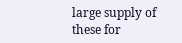large supply of these for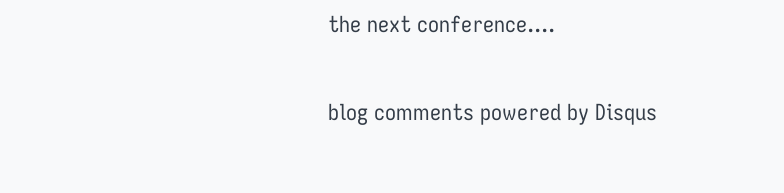the next conference....

blog comments powered by Disqus